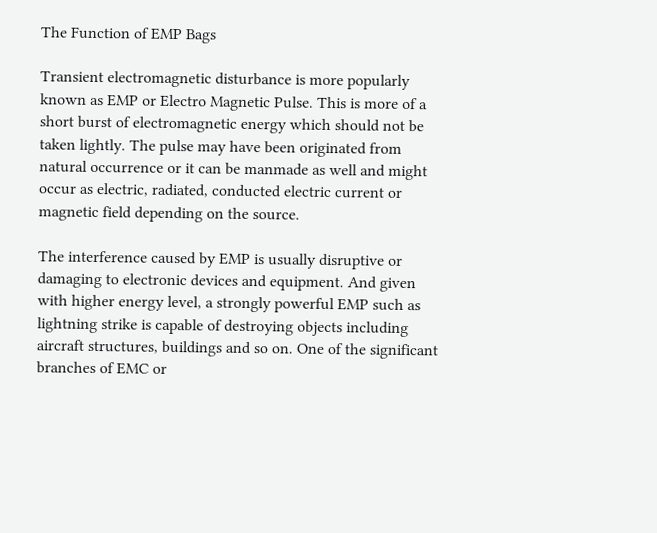The Function of EMP Bags

Transient electromagnetic disturbance is more popularly known as EMP or Electro Magnetic Pulse. This is more of a short burst of electromagnetic energy which should not be taken lightly. The pulse may have been originated from natural occurrence or it can be manmade as well and might occur as electric, radiated, conducted electric current or magnetic field depending on the source.

The interference caused by EMP is usually disruptive or damaging to electronic devices and equipment. And given with higher energy level, a strongly powerful EMP such as lightning strike is capable of destroying objects including aircraft structures, buildings and so on. One of the significant branches of EMC or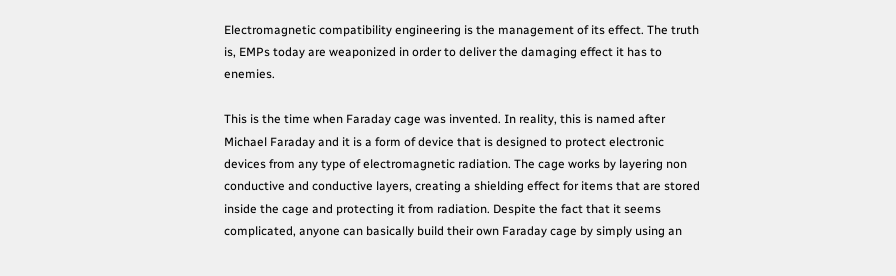Electromagnetic compatibility engineering is the management of its effect. The truth is, EMPs today are weaponized in order to deliver the damaging effect it has to enemies.

This is the time when Faraday cage was invented. In reality, this is named after Michael Faraday and it is a form of device that is designed to protect electronic devices from any type of electromagnetic radiation. The cage works by layering non conductive and conductive layers, creating a shielding effect for items that are stored inside the cage and protecting it from radiation. Despite the fact that it seems complicated, anyone can basically build their own Faraday cage by simply using an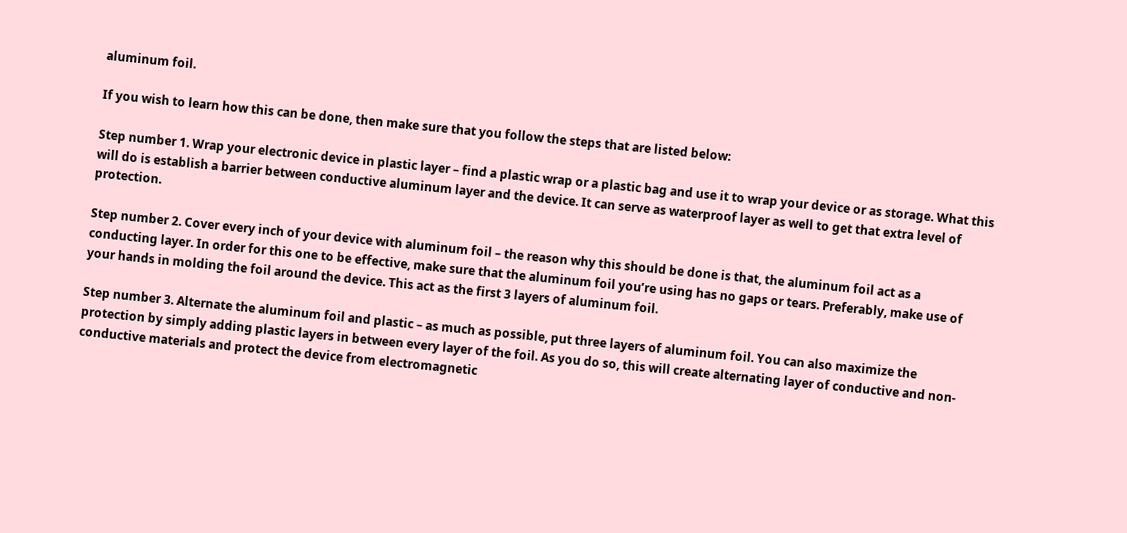aluminum foil.

If you wish to learn how this can be done, then make sure that you follow the steps that are listed below:

Step number 1. Wrap your electronic device in plastic layer – find a plastic wrap or a plastic bag and use it to wrap your device or as storage. What this will do is establish a barrier between conductive aluminum layer and the device. It can serve as waterproof layer as well to get that extra level of protection.

Step number 2. Cover every inch of your device with aluminum foil – the reason why this should be done is that, the aluminum foil act as a conducting layer. In order for this one to be effective, make sure that the aluminum foil you’re using has no gaps or tears. Preferably, make use of your hands in molding the foil around the device. This act as the first 3 layers of aluminum foil.

Step number 3. Alternate the aluminum foil and plastic – as much as possible, put three layers of aluminum foil. You can also maximize the protection by simply adding plastic layers in between every layer of the foil. As you do so, this will create alternating layer of conductive and non-conductive materials and protect the device from electromagnetic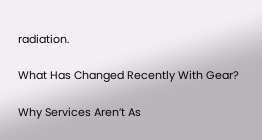radiation.

What Has Changed Recently With Gear?

Why Services Aren’t As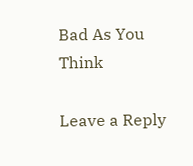Bad As You Think

Leave a Reply